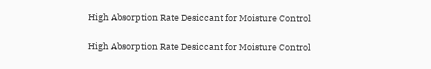High Absorption Rate Desiccant for Moisture Control

High Absorption Rate Desiccant for Moisture Control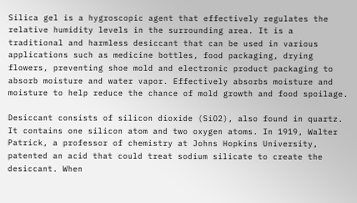Silica gel is a hygroscopic agent that effectively regulates the relative humidity levels in the surrounding area. It is a traditional and harmless desiccant that can be used in various applications such as medicine bottles, food packaging, drying flowers, preventing shoe mold and electronic product packaging to absorb moisture and water vapor. Effectively absorbs moisture and moisture to help reduce the chance of mold growth and food spoilage.

Desiccant consists of silicon dioxide (SiO2), also found in quartz. It contains one silicon atom and two oxygen atoms. In 1919, Walter Patrick, a professor of chemistry at Johns Hopkins University, patented an acid that could treat sodium silicate to create the desiccant. When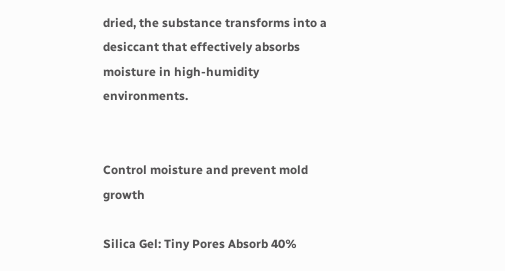dried, the substance transforms into a desiccant that effectively absorbs moisture in high-humidity environments.


Control moisture and prevent mold growth

Silica Gel: Tiny Pores Absorb 40%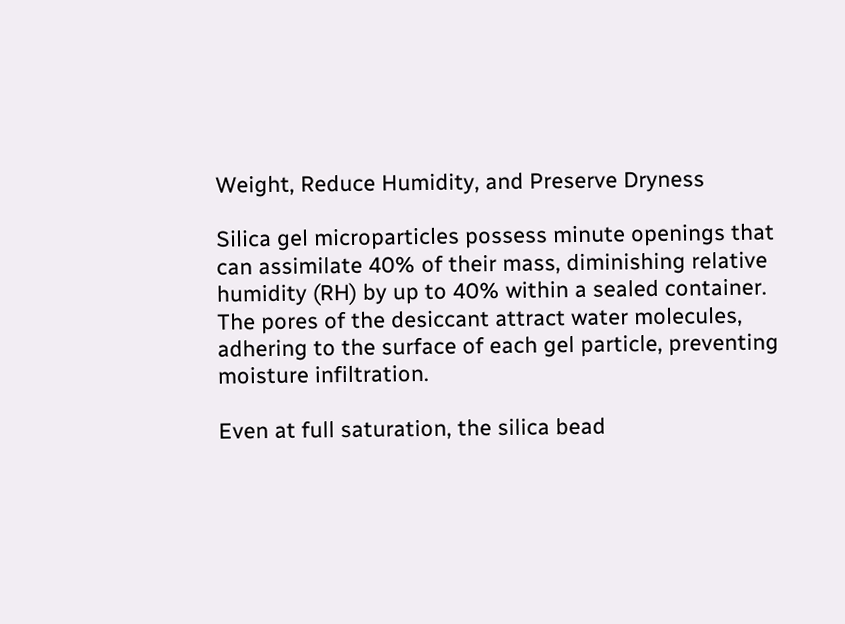Weight, Reduce Humidity, and Preserve Dryness

Silica gel microparticles possess minute openings that can assimilate 40% of their mass, diminishing relative humidity (RH) by up to 40% within a sealed container. The pores of the desiccant attract water molecules, adhering to the surface of each gel particle, preventing moisture infiltration.

Even at full saturation, the silica bead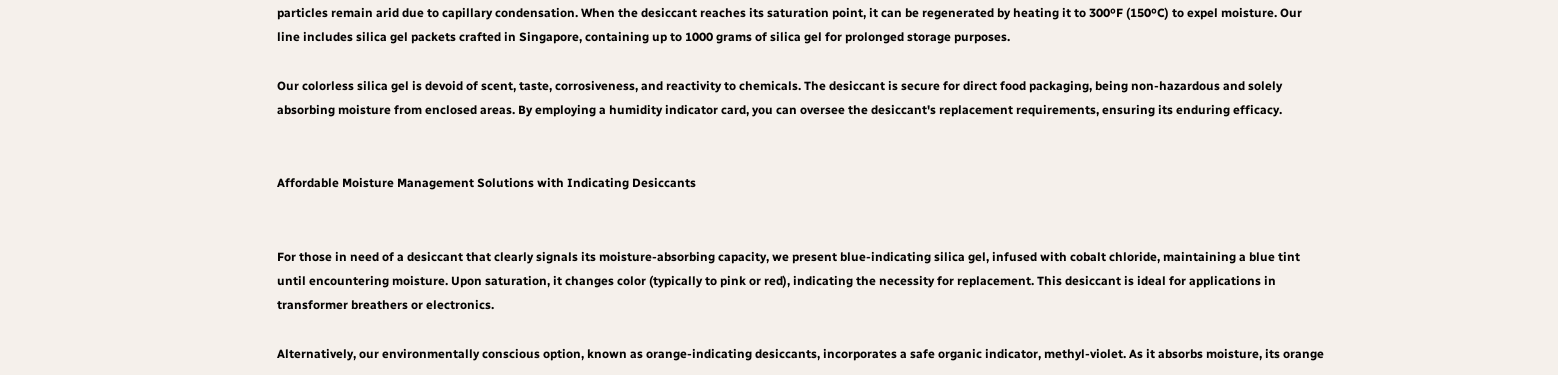particles remain arid due to capillary condensation. When the desiccant reaches its saturation point, it can be regenerated by heating it to 300ºF (150ºC) to expel moisture. Our line includes silica gel packets crafted in Singapore, containing up to 1000 grams of silica gel for prolonged storage purposes.

Our colorless silica gel is devoid of scent, taste, corrosiveness, and reactivity to chemicals. The desiccant is secure for direct food packaging, being non-hazardous and solely absorbing moisture from enclosed areas. By employing a humidity indicator card, you can oversee the desiccant's replacement requirements, ensuring its enduring efficacy.


Affordable Moisture Management Solutions with Indicating Desiccants


For those in need of a desiccant that clearly signals its moisture-absorbing capacity, we present blue-indicating silica gel, infused with cobalt chloride, maintaining a blue tint until encountering moisture. Upon saturation, it changes color (typically to pink or red), indicating the necessity for replacement. This desiccant is ideal for applications in transformer breathers or electronics.

Alternatively, our environmentally conscious option, known as orange-indicating desiccants, incorporates a safe organic indicator, methyl-violet. As it absorbs moisture, its orange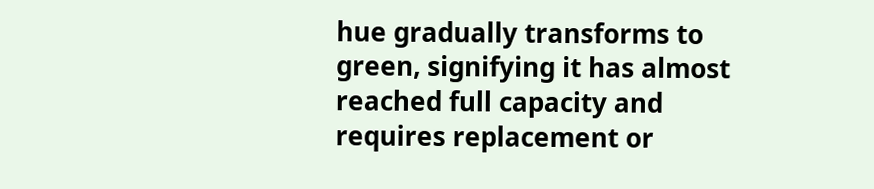hue gradually transforms to green, signifying it has almost reached full capacity and requires replacement or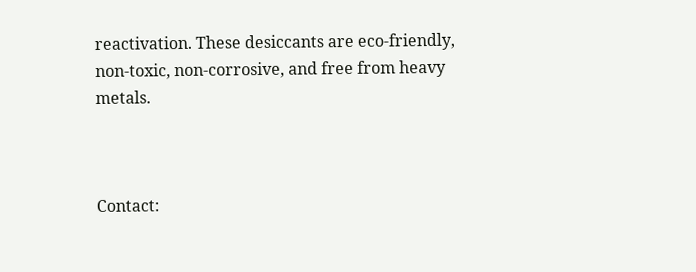reactivation. These desiccants are eco-friendly, non-toxic, non-corrosive, and free from heavy metals.



Contact: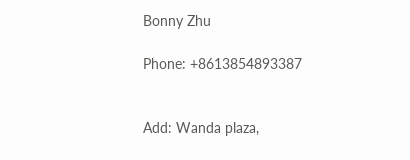Bonny Zhu

Phone: +8613854893387


Add: Wanda plaza,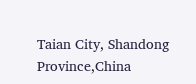Taian City, Shandong Province,China